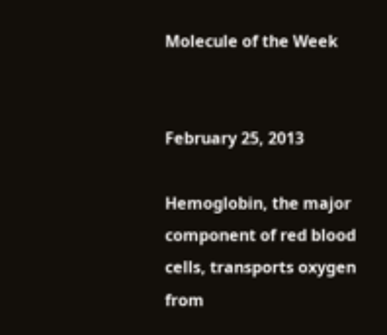Molecule of the Week


February 25, 2013

Hemoglobin, the major component of red blood cells, transports oxygen from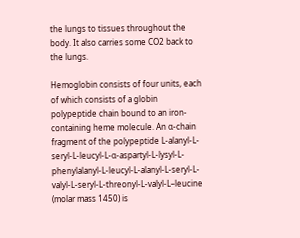the lungs to tissues throughout the body. It also carries some CO2 back to the lungs.

Hemoglobin consists of four units, each of which consists of a globin polypeptide chain bound to an iron-containing heme molecule. An α-chain fragment of the polypeptide L-alanyl-L-seryl-L-leucyl-L-α-aspartyl-L-lysyl-L-phenylalanyl-L-leucyl-L-alanyl-L-seryl-L-valyl-L-seryl-L-threonyl-L-valyl-L–leucine (molar mass 1450) is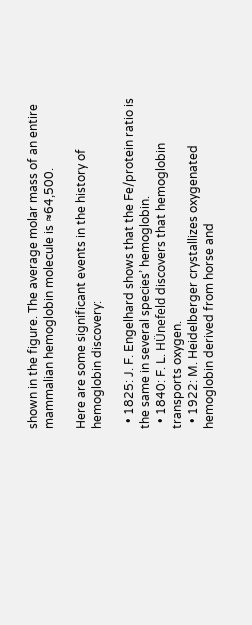shown in the figure. The average molar mass of an entire mammalian hemoglobin molecule is ≈64,500.

Here are some significant events in the history of hemoglobin discovery:

  • 1825: J. F. Engelhard shows that the Fe/protein ratio is the same in several species’ hemoglobin.
  • 1840: F. L. HÜnefeld discovers that hemoglobin transports oxygen.
  • 1922: M. Heidelberger crystallizes oxygenated hemoglobin derived from horse and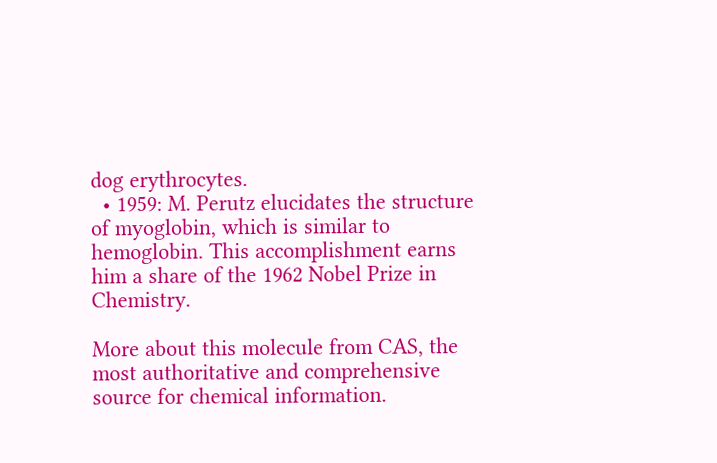dog erythrocytes.
  • 1959: M. Perutz elucidates the structure of myoglobin, which is similar to hemoglobin. This accomplishment earns him a share of the 1962 Nobel Prize in Chemistry.

More about this molecule from CAS, the most authoritative and comprehensive source for chemical information.